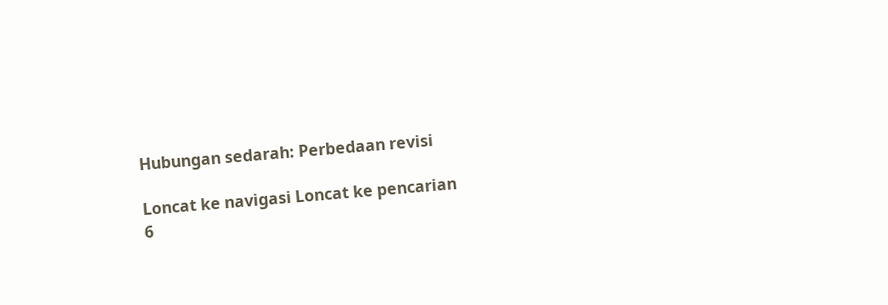Hubungan sedarah: Perbedaan revisi

Loncat ke navigasi Loncat ke pencarian
6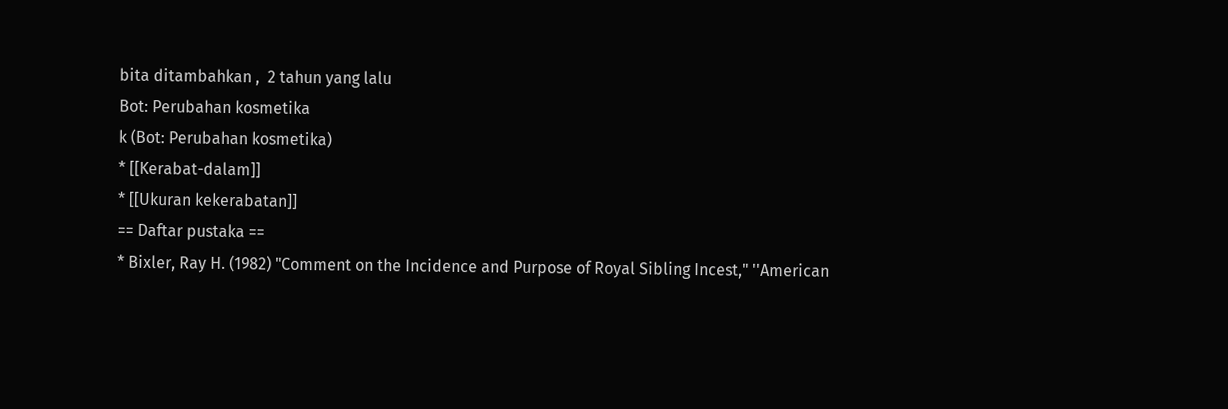bita ditambahkan ,  2 tahun yang lalu
Bot: Perubahan kosmetika
k (Bot: Perubahan kosmetika)
* [[Kerabat-dalam]]
* [[Ukuran kekerabatan]]
== Daftar pustaka ==
* Bixler, Ray H. (1982) "Comment on the Incidence and Purpose of Royal Sibling Incest," ''American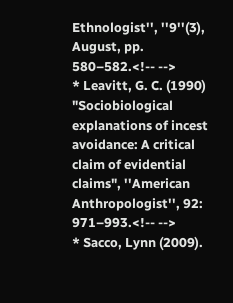Ethnologist'', ''9''(3), August, pp. 580–582.<!-- -->
* Leavitt, G. C. (1990) "Sociobiological explanations of incest avoidance: A critical claim of evidential claims", ''American Anthropologist'', 92: 971–993.<!-- -->
* Sacco, Lynn (2009).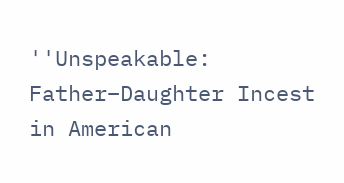''Unspeakable: Father–Daughter Incest in American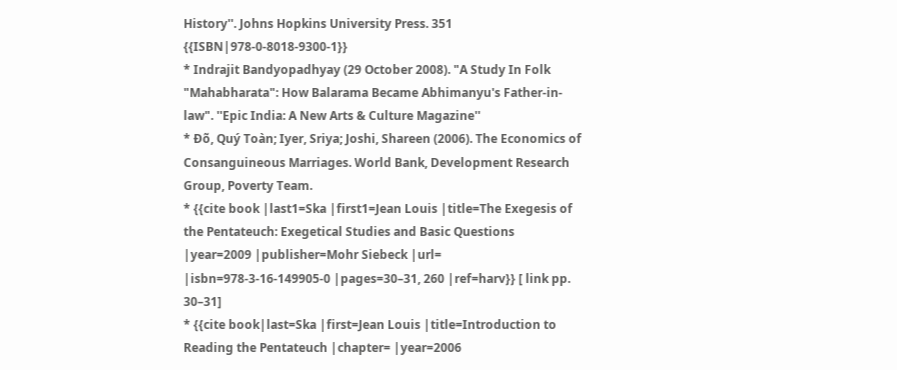History''. Johns Hopkins University Press. 351 {{ISBN|978-0-8018-9300-1}}
* Indrajit Bandyopadhyay (29 October 2008). "A Study In Folk "Mahabharata": How Balarama Became Abhimanyu's Father-in-law". ''Epic India: A New Arts & Culture Magazine''
* Đõ, Quý Toàn; Iyer, Sriya; Joshi, Shareen (2006). The Economics of Consanguineous Marriages. World Bank, Development Research Group, Poverty Team.
* {{cite book |last1=Ska |first1=Jean Louis |title=The Exegesis of the Pentateuch: Exegetical Studies and Basic Questions |year=2009 |publisher=Mohr Siebeck |url= |isbn=978-3-16-149905-0 |pages=30–31, 260 |ref=harv}} [ link pp. 30–31]
* {{cite book|last=Ska |first=Jean Louis |title=Introduction to Reading the Pentateuch |chapter= |year=2006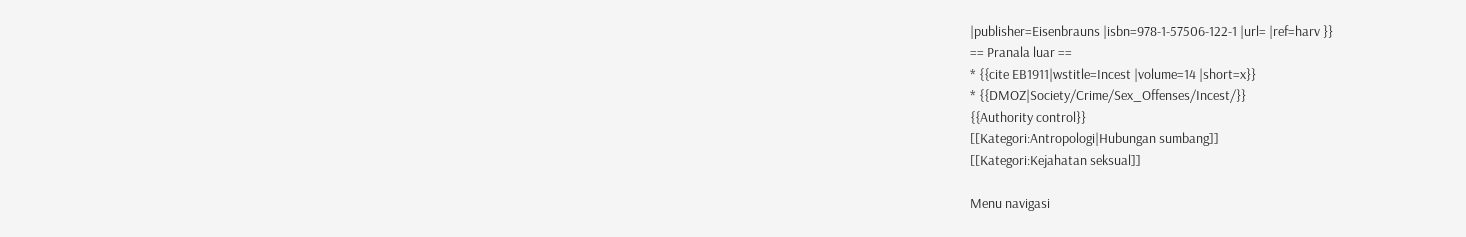|publisher=Eisenbrauns |isbn=978-1-57506-122-1 |url= |ref=harv }}
== Pranala luar ==
* {{cite EB1911|wstitle=Incest |volume=14 |short=x}}
* {{DMOZ|Society/Crime/Sex_Offenses/Incest/}}
{{Authority control}}
[[Kategori:Antropologi|Hubungan sumbang]]
[[Kategori:Kejahatan seksual]]

Menu navigasi